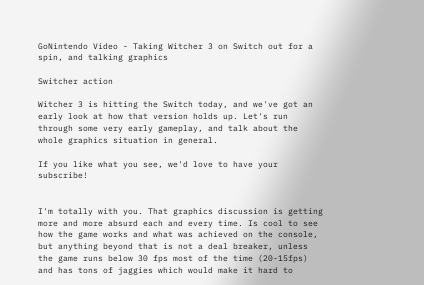GoNintendo Video - Taking Witcher 3 on Switch out for a spin, and talking graphics

Switcher action

Witcher 3 is hitting the Switch today, and we've got an early look at how that version holds up. Let's run through some very early gameplay, and talk about the whole graphics situation in general.

If you like what you see, we'd love to have your subscribe!


I'm totally with you. That graphics discussion is getting more and more absurd each and every time. Is cool to see how the game works and what was achieved on the console, but anything beyond that is not a deal breaker, unless the game runs below 30 fps most of the time (20-15fps) and has tons of jaggies which would make it hard to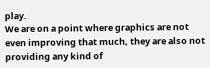play.
We are on a point where graphics are not even improving that much, they are also not providing any kind of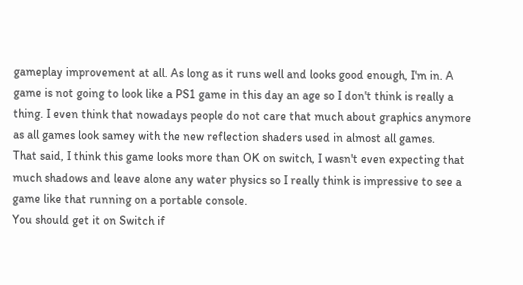gameplay improvement at all. As long as it runs well and looks good enough, I'm in. A game is not going to look like a PS1 game in this day an age so I don't think is really a thing. I even think that nowadays people do not care that much about graphics anymore as all games look samey with the new reflection shaders used in almost all games.
That said, I think this game looks more than OK on switch, I wasn't even expecting that much shadows and leave alone any water physics so I really think is impressive to see a game like that running on a portable console.
You should get it on Switch if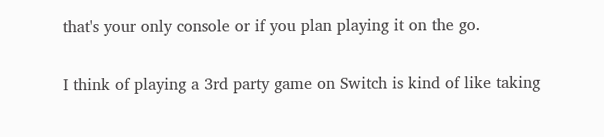that's your only console or if you plan playing it on the go.

I think of playing a 3rd party game on Switch is kind of like taking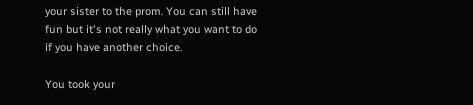your sister to the prom. You can still have fun but it's not really what you want to do if you have another choice.

You took your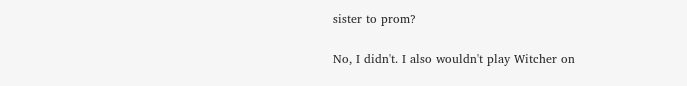sister to prom?

No, I didn't. I also wouldn't play Witcher on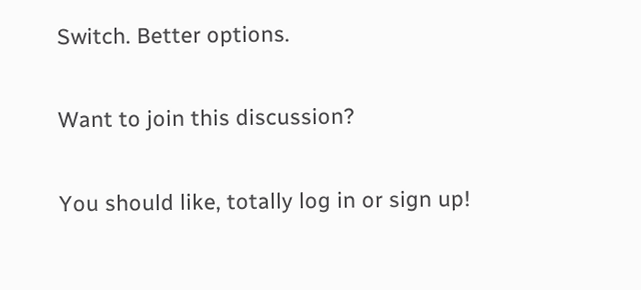Switch. Better options.

Want to join this discussion?

You should like, totally log in or sign up!